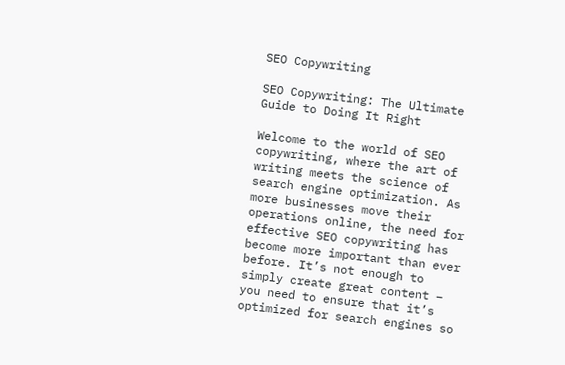SEO Copywriting

SEO Copywriting: The Ultimate Guide to Doing It Right

Welcome to the world of SEO copywriting, where the art of writing meets the science of search engine optimization. As more businesses move their operations online, the need for effective SEO copywriting has become more important than ever before. It’s not enough to simply create great content – you need to ensure that it’s optimized for search engines so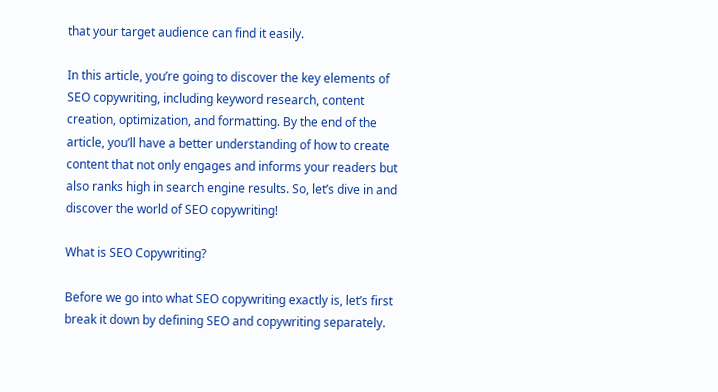that your target audience can find it easily.

In this article, you’re going to discover the key elements of SEO copywriting, including keyword research, content creation, optimization, and formatting. By the end of the article, you’ll have a better understanding of how to create content that not only engages and informs your readers but also ranks high in search engine results. So, let’s dive in and discover the world of SEO copywriting!

What is SEO Copywriting?

Before we go into what SEO copywriting exactly is, let’s first break it down by defining SEO and copywriting separately.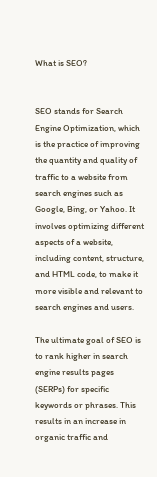What is SEO?


SEO stands for Search Engine Optimization, which is the practice of improving the quantity and quality of traffic to a website from search engines such as Google, Bing, or Yahoo. It involves optimizing different aspects of a website, including content, structure, and HTML code, to make it more visible and relevant to search engines and users.

The ultimate goal of SEO is to rank higher in search engine results pages (SERPs) for specific keywords or phrases. This results in an increase in organic traffic and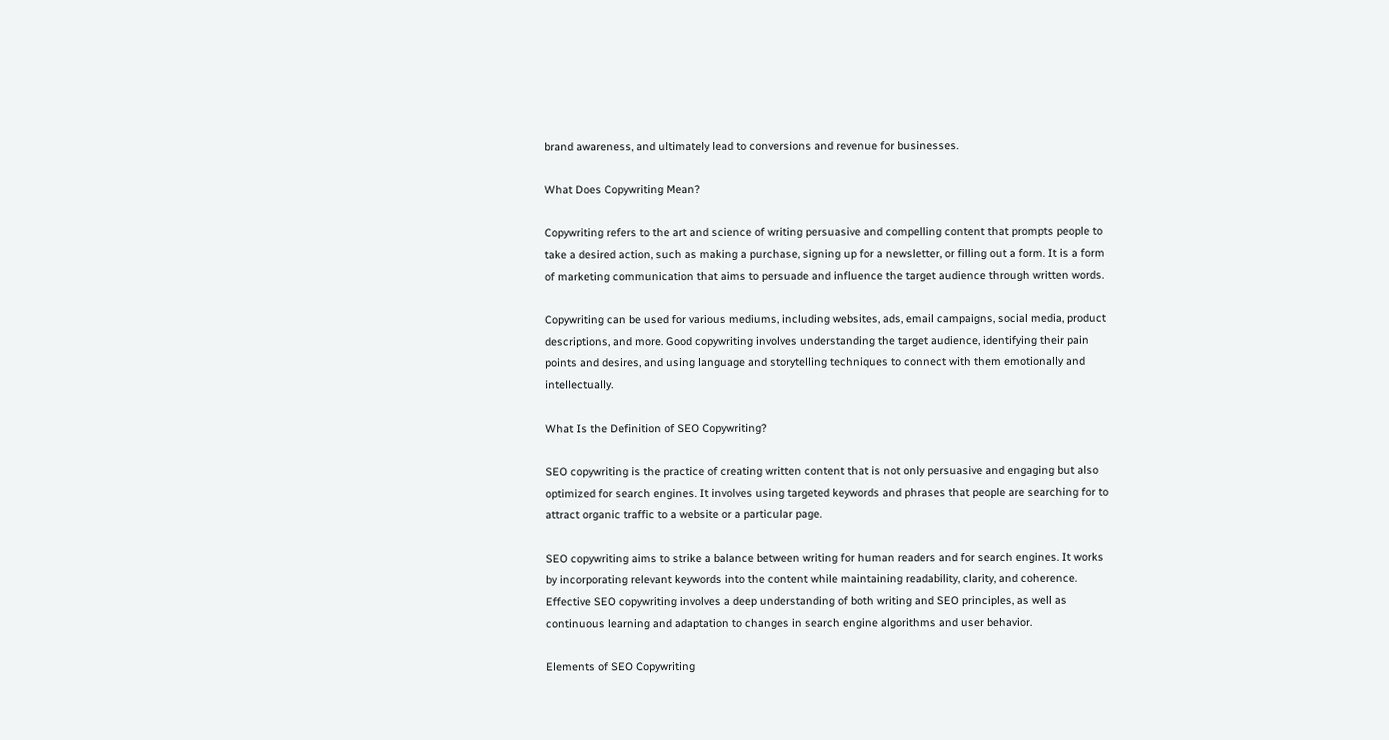brand awareness, and ultimately lead to conversions and revenue for businesses.

What Does Copywriting Mean?

Copywriting refers to the art and science of writing persuasive and compelling content that prompts people to take a desired action, such as making a purchase, signing up for a newsletter, or filling out a form. It is a form of marketing communication that aims to persuade and influence the target audience through written words.

Copywriting can be used for various mediums, including websites, ads, email campaigns, social media, product descriptions, and more. Good copywriting involves understanding the target audience, identifying their pain points and desires, and using language and storytelling techniques to connect with them emotionally and intellectually.

What Is the Definition of SEO Copywriting?

SEO copywriting is the practice of creating written content that is not only persuasive and engaging but also optimized for search engines. It involves using targeted keywords and phrases that people are searching for to attract organic traffic to a website or a particular page.

SEO copywriting aims to strike a balance between writing for human readers and for search engines. It works by incorporating relevant keywords into the content while maintaining readability, clarity, and coherence. Effective SEO copywriting involves a deep understanding of both writing and SEO principles, as well as continuous learning and adaptation to changes in search engine algorithms and user behavior.

Elements of SEO Copywriting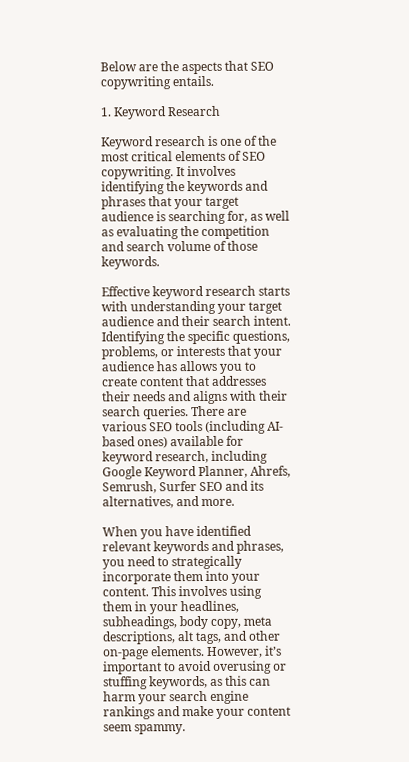Below are the aspects that SEO copywriting entails.

1. Keyword Research

Keyword research is one of the most critical elements of SEO copywriting. It involves identifying the keywords and phrases that your target audience is searching for, as well as evaluating the competition and search volume of those keywords.

Effective keyword research starts with understanding your target audience and their search intent. Identifying the specific questions, problems, or interests that your audience has allows you to create content that addresses their needs and aligns with their search queries. There are various SEO tools (including AI-based ones) available for keyword research, including Google Keyword Planner, Ahrefs, Semrush, Surfer SEO and its alternatives, and more.

When you have identified relevant keywords and phrases, you need to strategically incorporate them into your content. This involves using them in your headlines, subheadings, body copy, meta descriptions, alt tags, and other on-page elements. However, it’s important to avoid overusing or stuffing keywords, as this can harm your search engine rankings and make your content seem spammy.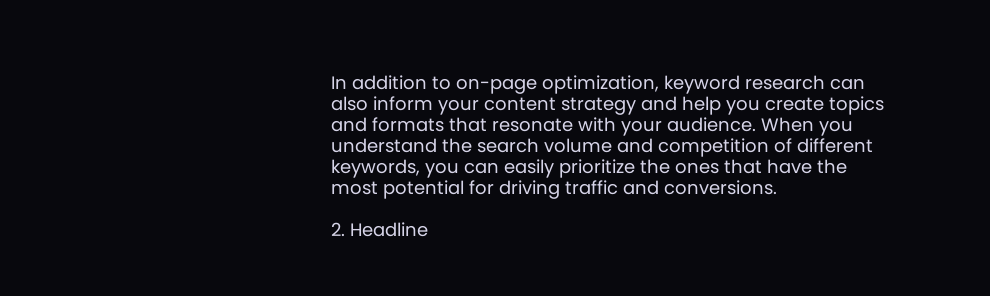In addition to on-page optimization, keyword research can also inform your content strategy and help you create topics and formats that resonate with your audience. When you understand the search volume and competition of different keywords, you can easily prioritize the ones that have the most potential for driving traffic and conversions.

2. Headline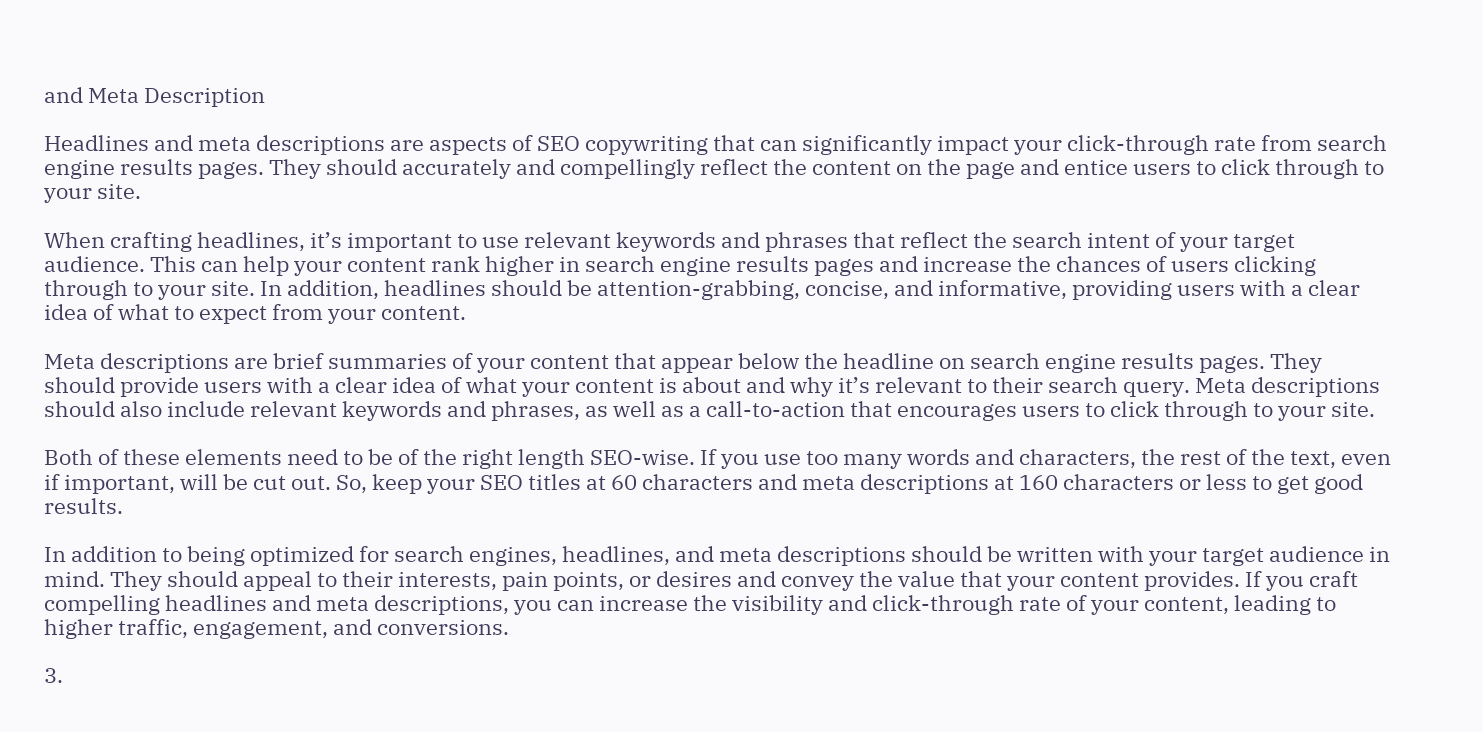and Meta Description

Headlines and meta descriptions are aspects of SEO copywriting that can significantly impact your click-through rate from search engine results pages. They should accurately and compellingly reflect the content on the page and entice users to click through to your site.

When crafting headlines, it’s important to use relevant keywords and phrases that reflect the search intent of your target audience. This can help your content rank higher in search engine results pages and increase the chances of users clicking through to your site. In addition, headlines should be attention-grabbing, concise, and informative, providing users with a clear idea of what to expect from your content.

Meta descriptions are brief summaries of your content that appear below the headline on search engine results pages. They should provide users with a clear idea of what your content is about and why it’s relevant to their search query. Meta descriptions should also include relevant keywords and phrases, as well as a call-to-action that encourages users to click through to your site.

Both of these elements need to be of the right length SEO-wise. If you use too many words and characters, the rest of the text, even if important, will be cut out. So, keep your SEO titles at 60 characters and meta descriptions at 160 characters or less to get good results.

In addition to being optimized for search engines, headlines, and meta descriptions should be written with your target audience in mind. They should appeal to their interests, pain points, or desires and convey the value that your content provides. If you craft compelling headlines and meta descriptions, you can increase the visibility and click-through rate of your content, leading to higher traffic, engagement, and conversions.

3.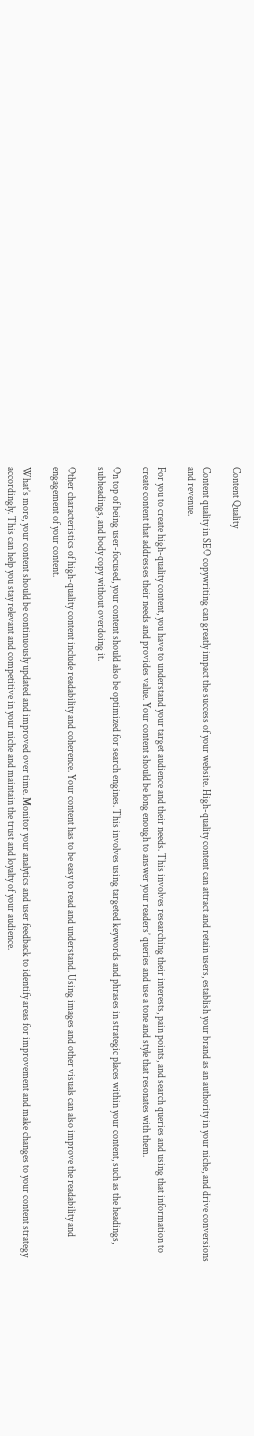Content Quality

Content quality in SEO copywriting can greatly impact the success of your website. High-quality content can attract and retain users, establish your brand as an authority in your niche, and drive conversions and revenue.

For you to create high-quality content, you have to understand your target audience and their needs. This involves researching their interests, pain points, and search queries and using that information to create content that addresses their needs and provides value. Your content should be long enough to answer your readers’ queries and use a tone and style that resonates with them.

On top of being user-focused, your content should also be optimized for search engines. This involves using targeted keywords and phrases in strategic places within your content, such as the headings, subheadings, and body copy without overdoing it.

Other characteristics of high-quality content include readability and coherence. Your content has to be easy to read and understand. Using images and other visuals can also improve the readability and engagement of your content.

What’s more, your content should be continuously updated and improved over time. Monitor your analytics and user feedback to identify areas for improvement and make changes to your content strategy accordingly. This can help you stay relevant and competitive in your niche and maintain the trust and loyalty of your audience.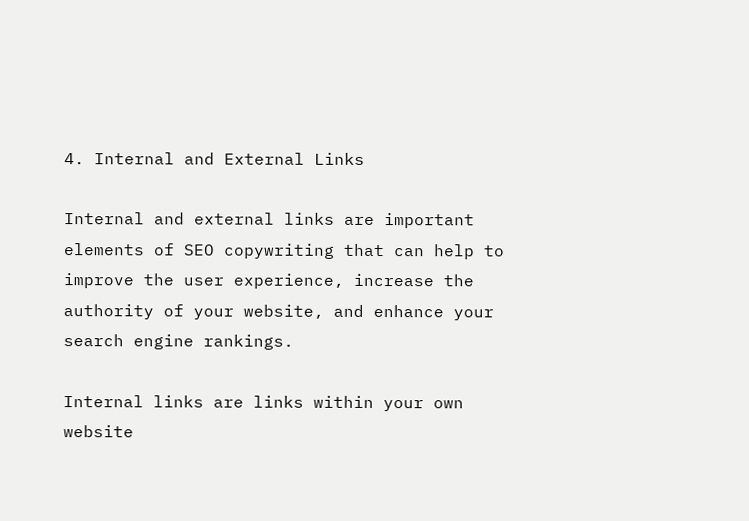4. Internal and External Links

Internal and external links are important elements of SEO copywriting that can help to improve the user experience, increase the authority of your website, and enhance your search engine rankings.

Internal links are links within your own website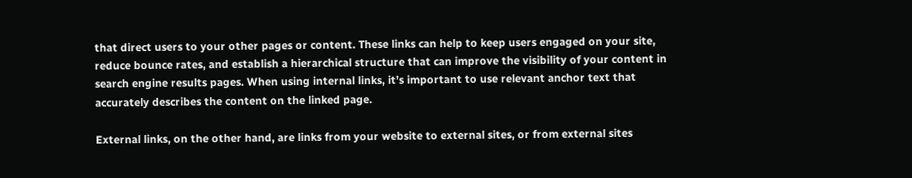that direct users to your other pages or content. These links can help to keep users engaged on your site, reduce bounce rates, and establish a hierarchical structure that can improve the visibility of your content in search engine results pages. When using internal links, it’s important to use relevant anchor text that accurately describes the content on the linked page.

External links, on the other hand, are links from your website to external sites, or from external sites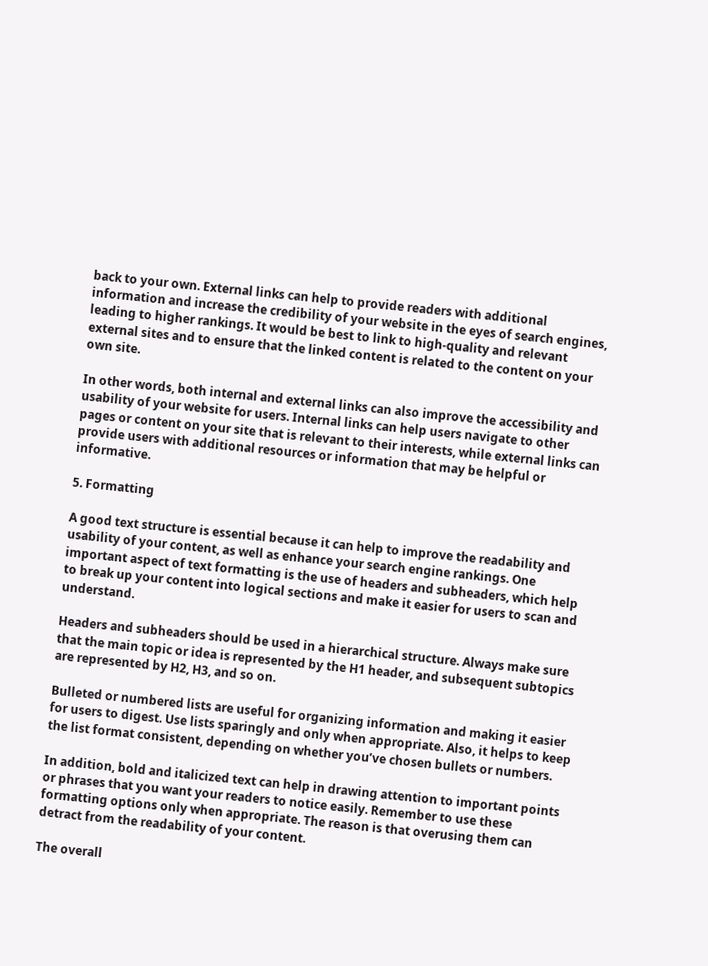back to your own. External links can help to provide readers with additional information and increase the credibility of your website in the eyes of search engines, leading to higher rankings. It would be best to link to high-quality and relevant external sites and to ensure that the linked content is related to the content on your own site.

In other words, both internal and external links can also improve the accessibility and usability of your website for users. Internal links can help users navigate to other pages or content on your site that is relevant to their interests, while external links can provide users with additional resources or information that may be helpful or informative.

5. Formatting

A good text structure is essential because it can help to improve the readability and usability of your content, as well as enhance your search engine rankings. One important aspect of text formatting is the use of headers and subheaders, which help to break up your content into logical sections and make it easier for users to scan and understand.

Headers and subheaders should be used in a hierarchical structure. Always make sure that the main topic or idea is represented by the H1 header, and subsequent subtopics are represented by H2, H3, and so on.

Bulleted or numbered lists are useful for organizing information and making it easier for users to digest. Use lists sparingly and only when appropriate. Also, it helps to keep the list format consistent, depending on whether you’ve chosen bullets or numbers.

In addition, bold and italicized text can help in drawing attention to important points or phrases that you want your readers to notice easily. Remember to use these formatting options only when appropriate. The reason is that overusing them can detract from the readability of your content.

The overall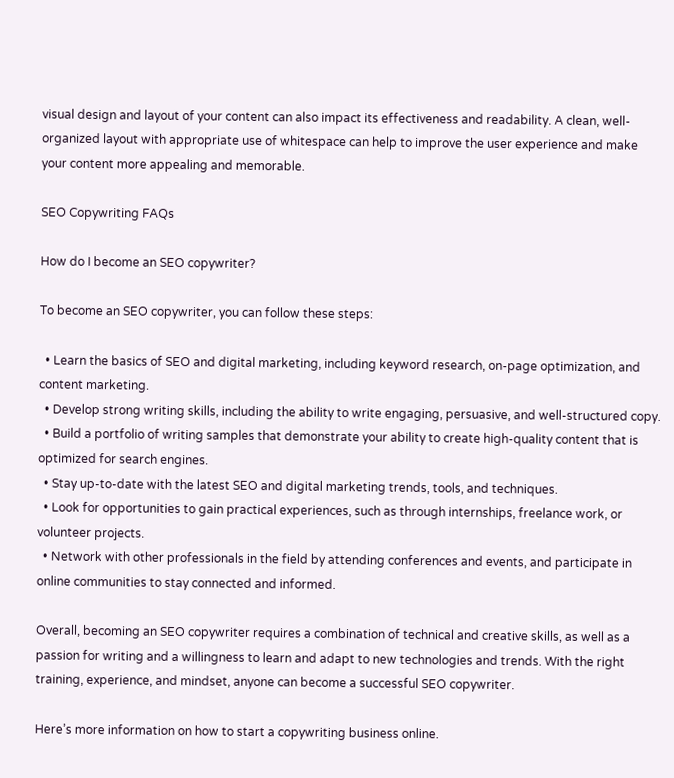visual design and layout of your content can also impact its effectiveness and readability. A clean, well-organized layout with appropriate use of whitespace can help to improve the user experience and make your content more appealing and memorable.

SEO Copywriting FAQs

How do I become an SEO copywriter?

To become an SEO copywriter, you can follow these steps:

  • Learn the basics of SEO and digital marketing, including keyword research, on-page optimization, and content marketing.
  • Develop strong writing skills, including the ability to write engaging, persuasive, and well-structured copy.
  • Build a portfolio of writing samples that demonstrate your ability to create high-quality content that is optimized for search engines.
  • Stay up-to-date with the latest SEO and digital marketing trends, tools, and techniques.
  • Look for opportunities to gain practical experiences, such as through internships, freelance work, or volunteer projects.
  • Network with other professionals in the field by attending conferences and events, and participate in online communities to stay connected and informed.

Overall, becoming an SEO copywriter requires a combination of technical and creative skills, as well as a passion for writing and a willingness to learn and adapt to new technologies and trends. With the right training, experience, and mindset, anyone can become a successful SEO copywriter.

Here’s more information on how to start a copywriting business online.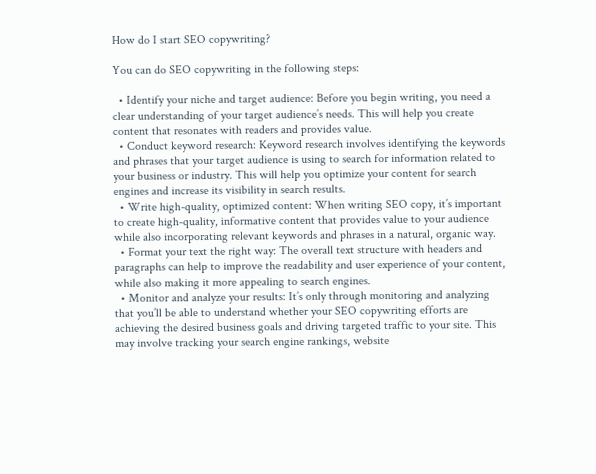How do I start SEO copywriting?

You can do SEO copywriting in the following steps:

  • Identify your niche and target audience: Before you begin writing, you need a clear understanding of your target audience’s needs. This will help you create content that resonates with readers and provides value.
  • Conduct keyword research: Keyword research involves identifying the keywords and phrases that your target audience is using to search for information related to your business or industry. This will help you optimize your content for search engines and increase its visibility in search results.
  • Write high-quality, optimized content: When writing SEO copy, it’s important to create high-quality, informative content that provides value to your audience while also incorporating relevant keywords and phrases in a natural, organic way.
  • Format your text the right way: The overall text structure with headers and paragraphs can help to improve the readability and user experience of your content, while also making it more appealing to search engines.
  • Monitor and analyze your results: It’s only through monitoring and analyzing that you’ll be able to understand whether your SEO copywriting efforts are achieving the desired business goals and driving targeted traffic to your site. This may involve tracking your search engine rankings, website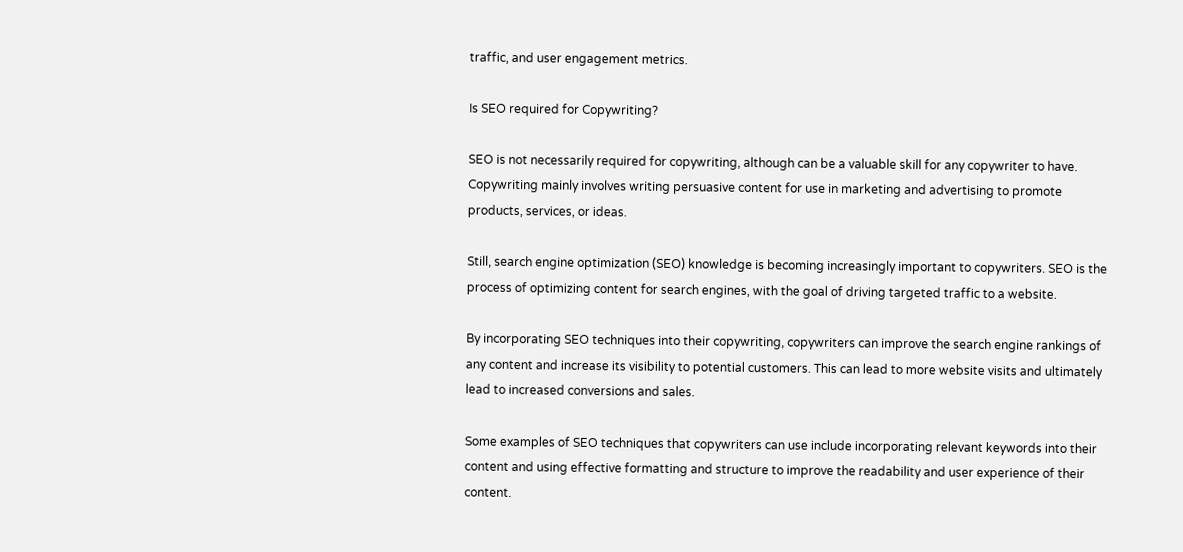traffic, and user engagement metrics.

Is SEO required for Copywriting?

SEO is not necessarily required for copywriting, although can be a valuable skill for any copywriter to have. Copywriting mainly involves writing persuasive content for use in marketing and advertising to promote products, services, or ideas.

Still, search engine optimization (SEO) knowledge is becoming increasingly important to copywriters. SEO is the process of optimizing content for search engines, with the goal of driving targeted traffic to a website.

By incorporating SEO techniques into their copywriting, copywriters can improve the search engine rankings of any content and increase its visibility to potential customers. This can lead to more website visits and ultimately lead to increased conversions and sales.

Some examples of SEO techniques that copywriters can use include incorporating relevant keywords into their content and using effective formatting and structure to improve the readability and user experience of their content.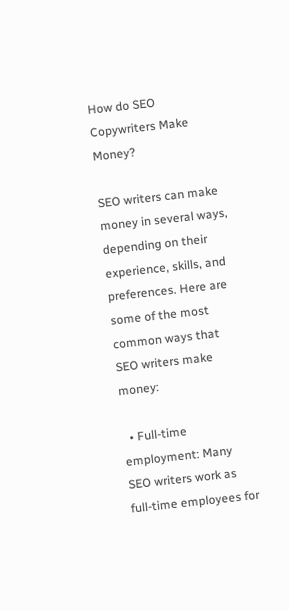How do SEO Copywriters Make Money?

SEO writers can make money in several ways, depending on their experience, skills, and preferences. Here are some of the most common ways that SEO writers make money:

  • Full-time employment: Many SEO writers work as full-time employees for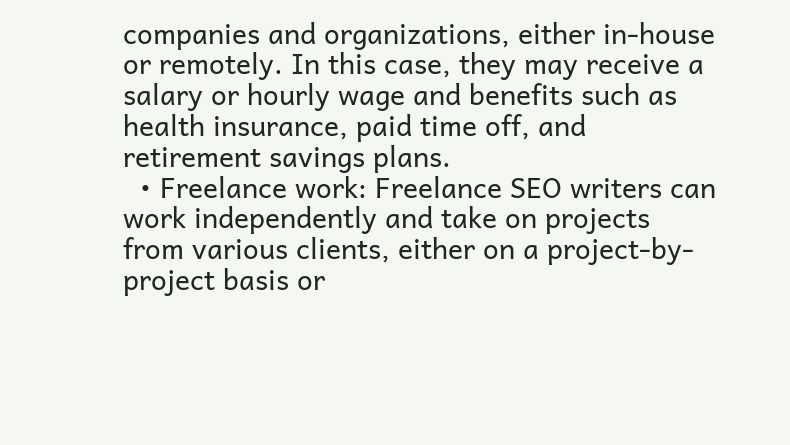companies and organizations, either in-house or remotely. In this case, they may receive a salary or hourly wage and benefits such as health insurance, paid time off, and retirement savings plans.
  • Freelance work: Freelance SEO writers can work independently and take on projects from various clients, either on a project-by-project basis or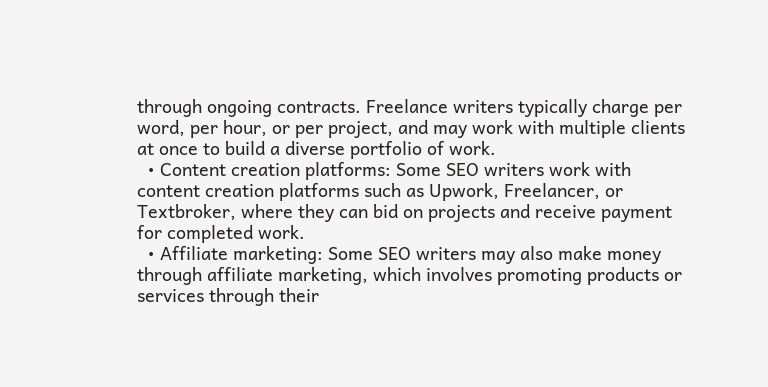through ongoing contracts. Freelance writers typically charge per word, per hour, or per project, and may work with multiple clients at once to build a diverse portfolio of work.
  • Content creation platforms: Some SEO writers work with content creation platforms such as Upwork, Freelancer, or Textbroker, where they can bid on projects and receive payment for completed work.
  • Affiliate marketing: Some SEO writers may also make money through affiliate marketing, which involves promoting products or services through their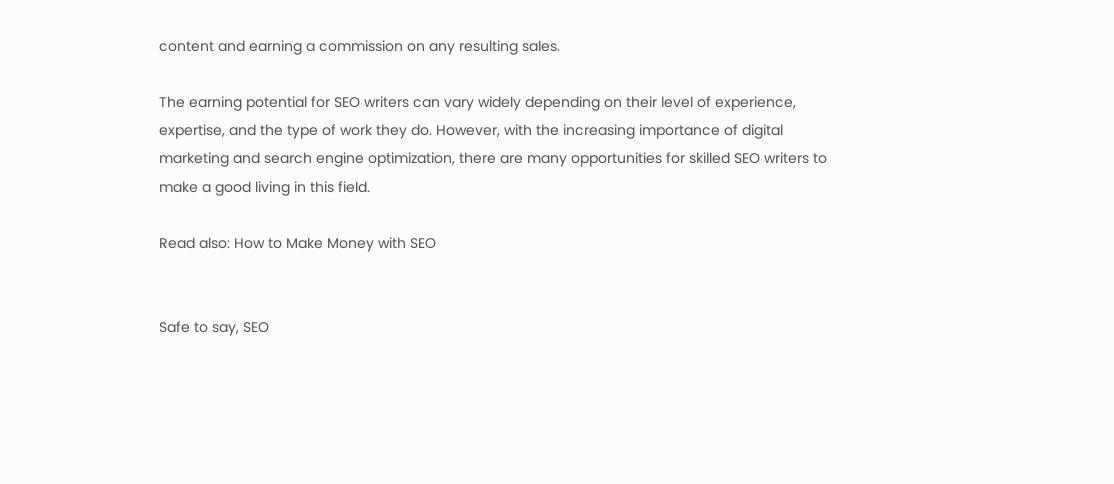content and earning a commission on any resulting sales.

The earning potential for SEO writers can vary widely depending on their level of experience, expertise, and the type of work they do. However, with the increasing importance of digital marketing and search engine optimization, there are many opportunities for skilled SEO writers to make a good living in this field.

Read also: How to Make Money with SEO


Safe to say, SEO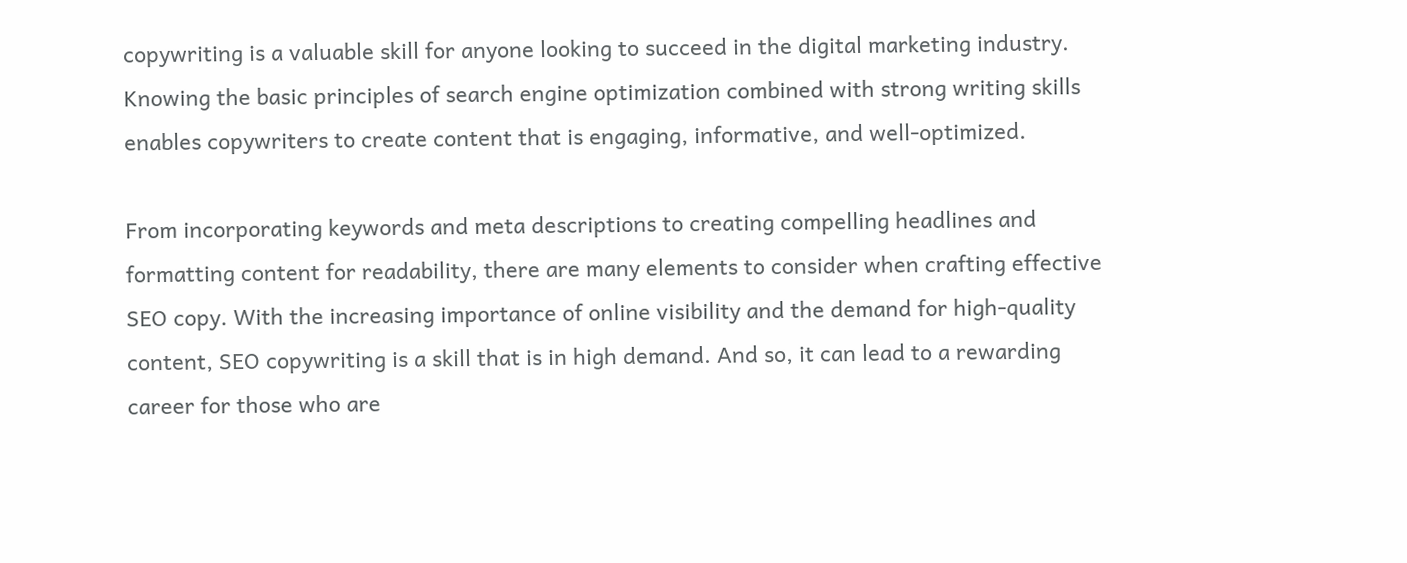copywriting is a valuable skill for anyone looking to succeed in the digital marketing industry. Knowing the basic principles of search engine optimization combined with strong writing skills enables copywriters to create content that is engaging, informative, and well-optimized.

From incorporating keywords and meta descriptions to creating compelling headlines and formatting content for readability, there are many elements to consider when crafting effective SEO copy. With the increasing importance of online visibility and the demand for high-quality content, SEO copywriting is a skill that is in high demand. And so, it can lead to a rewarding career for those who are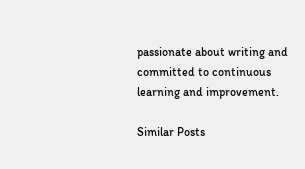passionate about writing and committed to continuous learning and improvement.

Similar Posts